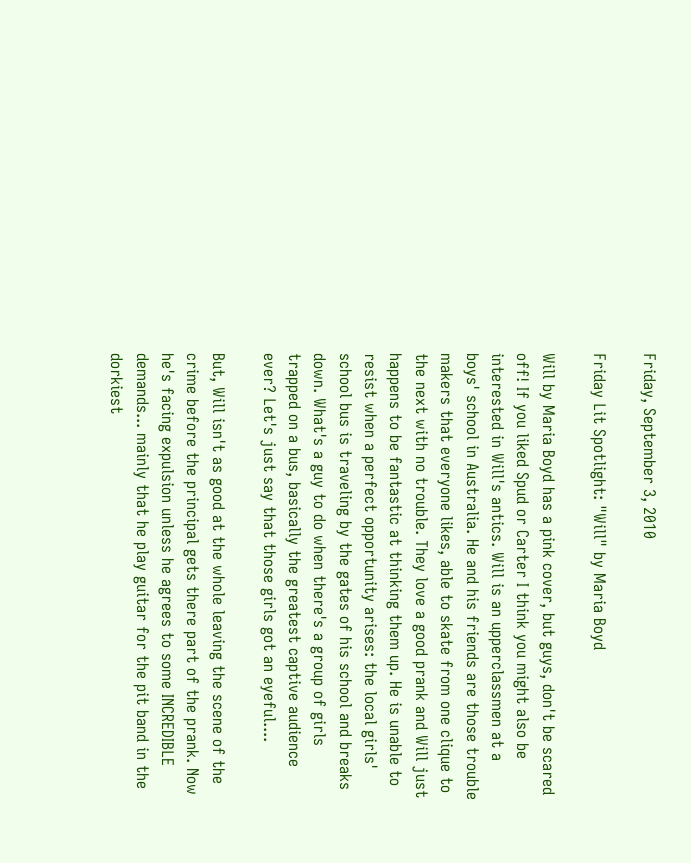Friday, September 3, 2010

Friday Lit Spotlight: "Will" by Maria Boyd

Will by Maria Boyd has a pink cover, but guys, don't be scared off! If you liked Spud or Carter I think you might also be interested in Will's antics. Will is an upperclassmen at a boys' school in Australia. He and his friends are those trouble makers that everyone likes, able to skate from one clique to the next with no trouble. They love a good prank and Will just happens to be fantastic at thinking them up. He is unable to resist when a perfect opportunity arises: the local girls' school bus is traveling by the gates of his school and breaks down. What's a guy to do when there's a group of girls trapped on a bus, basically the greatest captive audience ever? Let's just say that those girls got an eyeful....

But, Will isn't as good at the whole leaving the scene of the crime before the principal gets there part of the prank. Now he's facing expulsion unless he agrees to some INCREDIBLE demands... mainly that he play guitar for the pit band in the dorkiest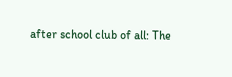after school club of all: The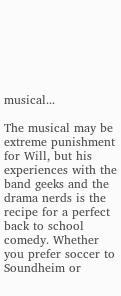musical...

The musical may be extreme punishment for Will, but his experiences with the band geeks and the drama nerds is the recipe for a perfect back to school comedy. Whether you prefer soccer to Soundheim or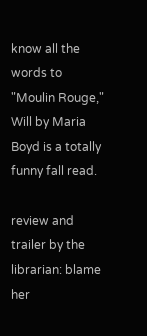know all the words to "Moulin Rouge," Will by Maria Boyd is a totally funny fall read.

review and trailer by the librarian: blame her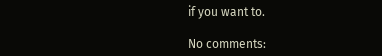if you want to.

No comments: